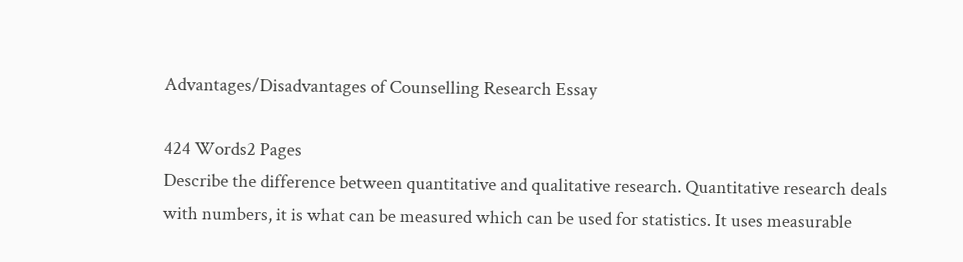Advantages/Disadvantages of Counselling Research Essay

424 Words2 Pages
Describe the difference between quantitative and qualitative research. Quantitative research deals with numbers, it is what can be measured which can be used for statistics. It uses measurable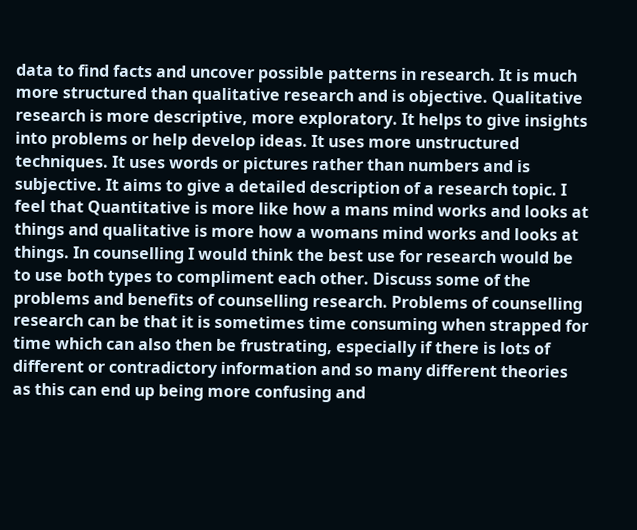data to find facts and uncover possible patterns in research. It is much more structured than qualitative research and is objective. Qualitative research is more descriptive, more exploratory. It helps to give insights into problems or help develop ideas. It uses more unstructured techniques. It uses words or pictures rather than numbers and is subjective. It aims to give a detailed description of a research topic. I feel that Quantitative is more like how a mans mind works and looks at things and qualitative is more how a womans mind works and looks at things. In counselling I would think the best use for research would be to use both types to compliment each other. Discuss some of the problems and benefits of counselling research. Problems of counselling research can be that it is sometimes time consuming when strapped for time which can also then be frustrating, especially if there is lots of different or contradictory information and so many different theories as this can end up being more confusing and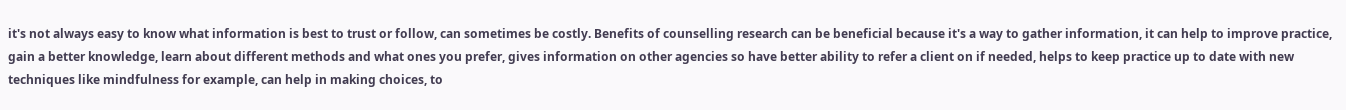it's not always easy to know what information is best to trust or follow, can sometimes be costly. Benefits of counselling research can be beneficial because it's a way to gather information, it can help to improve practice, gain a better knowledge, learn about different methods and what ones you prefer, gives information on other agencies so have better ability to refer a client on if needed, helps to keep practice up to date with new techniques like mindfulness for example, can help in making choices, to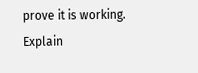prove it is working. Explain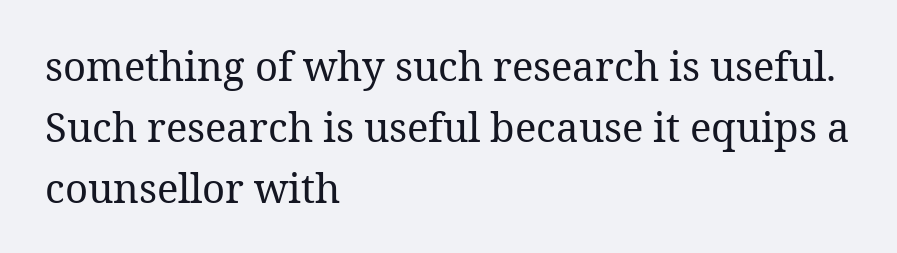something of why such research is useful. Such research is useful because it equips a counsellor with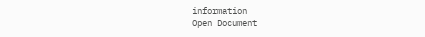information
Open Document